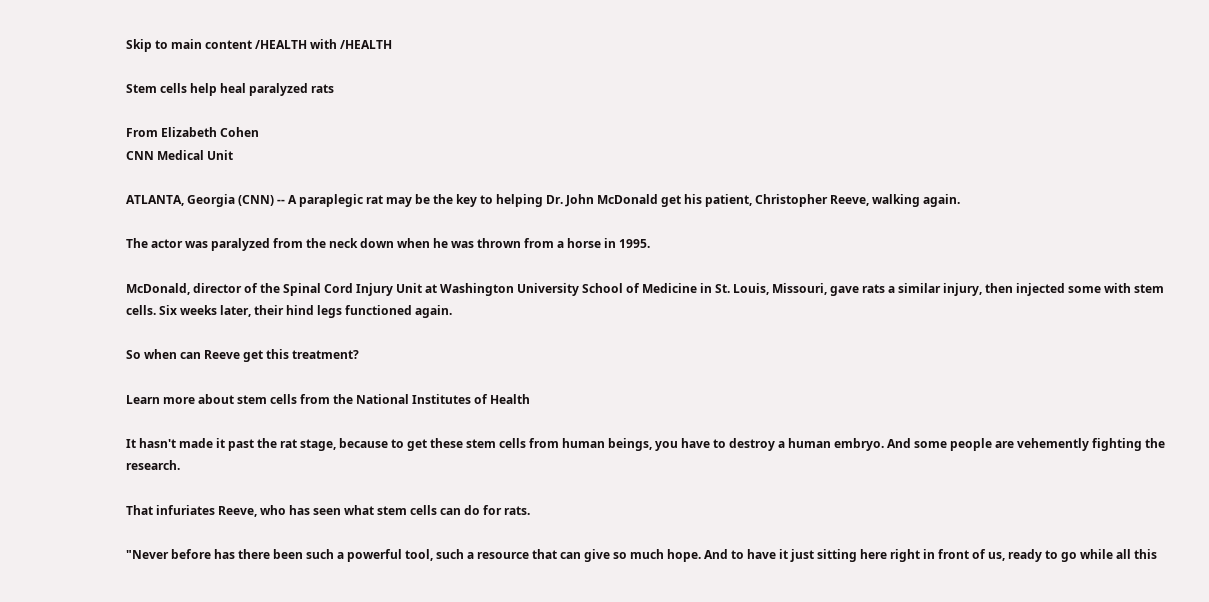Skip to main content /HEALTH with /HEALTH

Stem cells help heal paralyzed rats

From Elizabeth Cohen
CNN Medical Unit

ATLANTA, Georgia (CNN) -- A paraplegic rat may be the key to helping Dr. John McDonald get his patient, Christopher Reeve, walking again.

The actor was paralyzed from the neck down when he was thrown from a horse in 1995.

McDonald, director of the Spinal Cord Injury Unit at Washington University School of Medicine in St. Louis, Missouri, gave rats a similar injury, then injected some with stem cells. Six weeks later, their hind legs functioned again.

So when can Reeve get this treatment?

Learn more about stem cells from the National Institutes of Health

It hasn't made it past the rat stage, because to get these stem cells from human beings, you have to destroy a human embryo. And some people are vehemently fighting the research.

That infuriates Reeve, who has seen what stem cells can do for rats.

"Never before has there been such a powerful tool, such a resource that can give so much hope. And to have it just sitting here right in front of us, ready to go while all this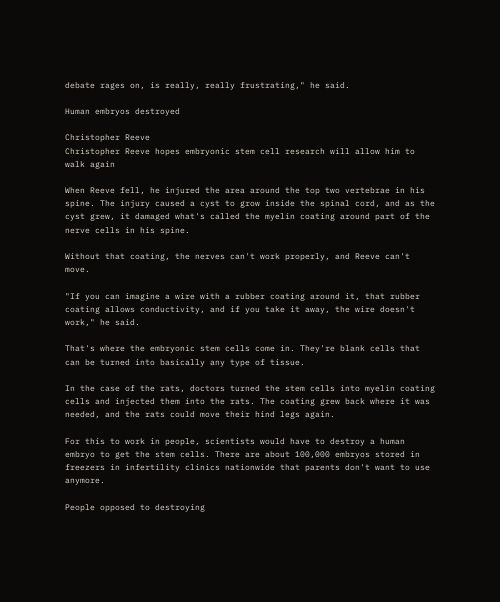debate rages on, is really, really frustrating," he said.

Human embryos destroyed

Christopher Reeve
Christopher Reeve hopes embryonic stem cell research will allow him to walk again

When Reeve fell, he injured the area around the top two vertebrae in his spine. The injury caused a cyst to grow inside the spinal cord, and as the cyst grew, it damaged what's called the myelin coating around part of the nerve cells in his spine.

Without that coating, the nerves can't work properly, and Reeve can't move.

"If you can imagine a wire with a rubber coating around it, that rubber coating allows conductivity, and if you take it away, the wire doesn't work," he said.

That's where the embryonic stem cells come in. They're blank cells that can be turned into basically any type of tissue.

In the case of the rats, doctors turned the stem cells into myelin coating cells and injected them into the rats. The coating grew back where it was needed, and the rats could move their hind legs again.

For this to work in people, scientists would have to destroy a human embryo to get the stem cells. There are about 100,000 embryos stored in freezers in infertility clinics nationwide that parents don't want to use anymore.

People opposed to destroying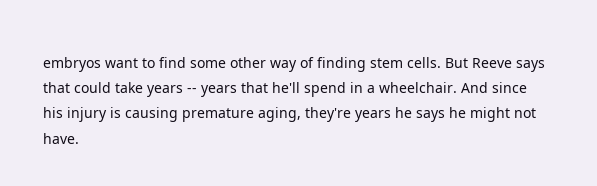embryos want to find some other way of finding stem cells. But Reeve says that could take years -- years that he'll spend in a wheelchair. And since his injury is causing premature aging, they're years he says he might not have.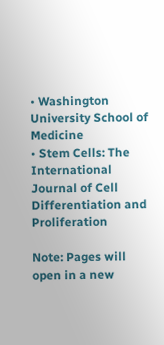• Washington University School of Medicine
• Stem Cells: The International Journal of Cell Differentiation and Proliferation

Note: Pages will open in a new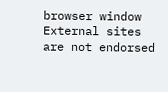browser window
External sites are not endorsed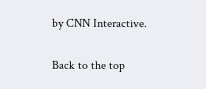by CNN Interactive.


Back to the top